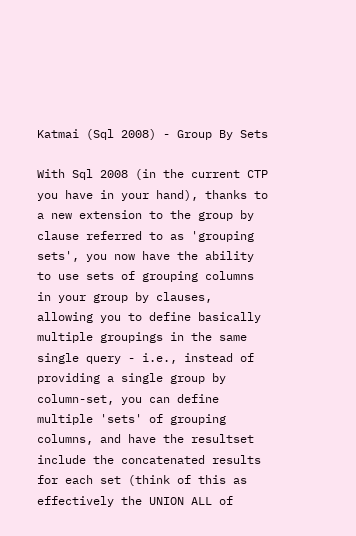Katmai (Sql 2008) - Group By Sets

With Sql 2008 (in the current CTP you have in your hand), thanks to a new extension to the group by clause referred to as 'grouping sets', you now have the ability to use sets of grouping columns in your group by clauses, allowing you to define basically multiple groupings in the same single query - i.e., instead of providing a single group by column-set, you can define multiple 'sets' of grouping columns, and have the resultset include the concatenated results for each set (think of this as effectively the UNION ALL of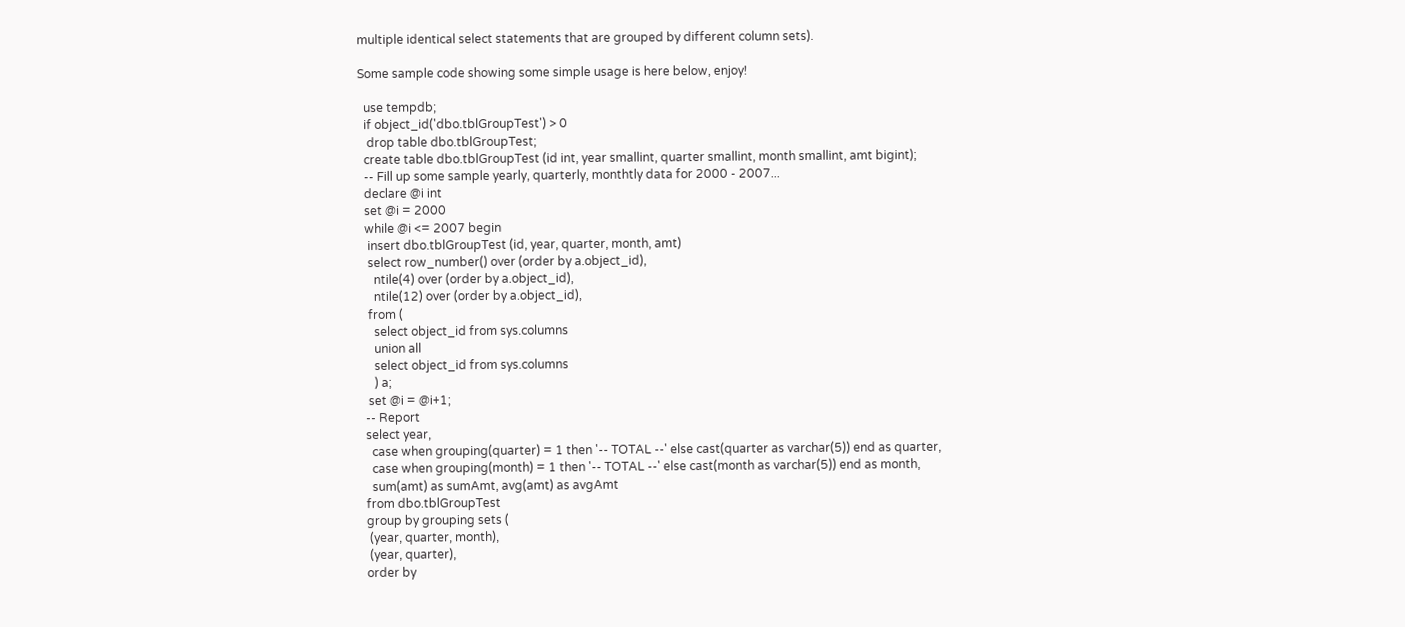multiple identical select statements that are grouped by different column sets).

Some sample code showing some simple usage is here below, enjoy!

  use tempdb;
  if object_id('dbo.tblGroupTest') > 0
   drop table dbo.tblGroupTest;
  create table dbo.tblGroupTest (id int, year smallint, quarter smallint, month smallint, amt bigint);
  -- Fill up some sample yearly, quarterly, monthtly data for 2000 - 2007...
  declare @i int
  set @i = 2000
  while @i <= 2007 begin
   insert dbo.tblGroupTest (id, year, quarter, month, amt)
   select row_number() over (order by a.object_id),
     ntile(4) over (order by a.object_id),
     ntile(12) over (order by a.object_id),
   from (
     select object_id from sys.columns
     union all
     select object_id from sys.columns
     ) a;
   set @i = @i+1;
  -- Report
  select year,
    case when grouping(quarter) = 1 then '-- TOTAL --' else cast(quarter as varchar(5)) end as quarter,
    case when grouping(month) = 1 then '-- TOTAL --' else cast(month as varchar(5)) end as month,
    sum(amt) as sumAmt, avg(amt) as avgAmt
  from dbo.tblGroupTest
  group by grouping sets (
   (year, quarter, month),
   (year, quarter),
  order by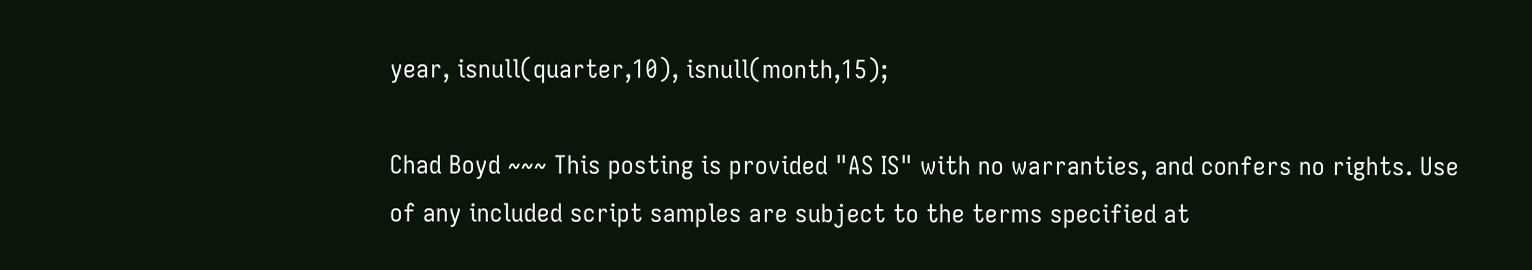year, isnull(quarter,10), isnull(month,15);

Chad Boyd ~~~ This posting is provided "AS IS" with no warranties, and confers no rights. Use of any included script samples are subject to the terms specified at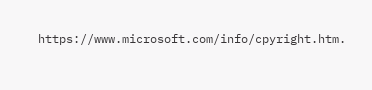https://www.microsoft.com/info/cpyright.htm.